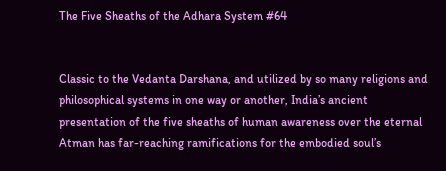The Five Sheaths of the Adhara System #64


Classic to the Vedanta Darshana, and utilized by so many religions and philosophical systems in one way or another, India’s ancient presentation of the five sheaths of human awareness over the eternal Atman has far-reaching ramifications for the embodied soul’s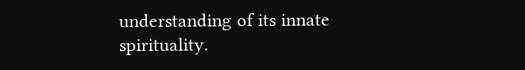understanding of its innate spirituality.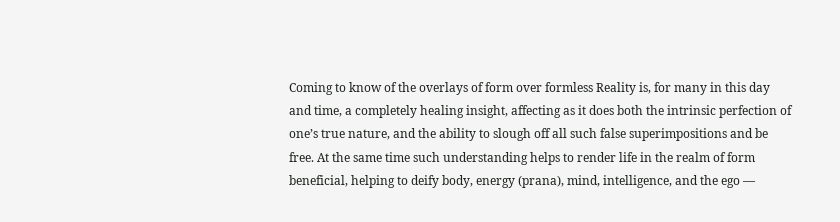Coming to know of the overlays of form over formless Reality is, for many in this day and time, a completely healing insight, affecting as it does both the intrinsic perfection of one’s true nature, and the ability to slough off all such false superimpositions and be free. At the same time such understanding helps to render life in the realm of form beneficial, helping to deify body, energy (prana), mind, intelligence, and the ego —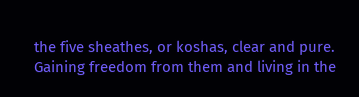the five sheathes, or koshas, clear and pure. Gaining freedom from them and living in the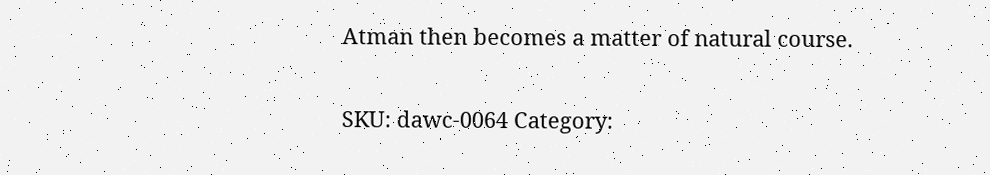Atman then becomes a matter of natural course.

SKU: dawc-0064 Category: